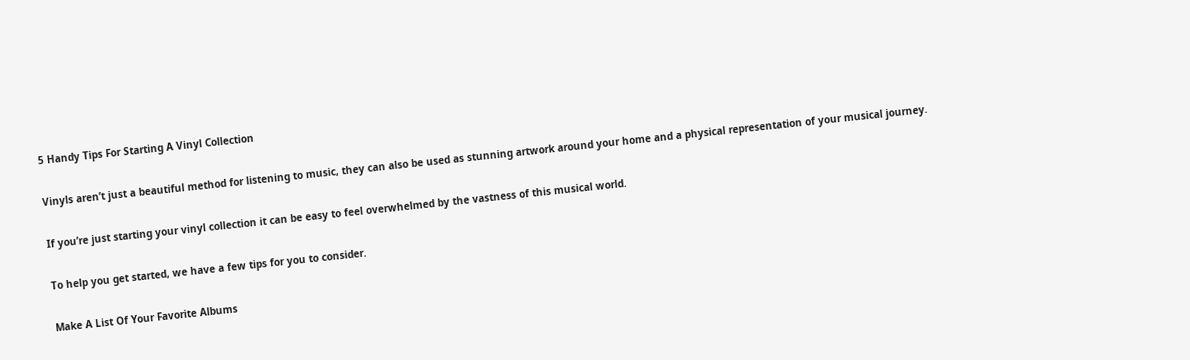5 Handy Tips For Starting A Vinyl Collection

Vinyls aren’t just a beautiful method for listening to music, they can also be used as stunning artwork around your home and a physical representation of your musical journey.

If you’re just starting your vinyl collection it can be easy to feel overwhelmed by the vastness of this musical world.

To help you get started, we have a few tips for you to consider.

Make A List Of Your Favorite Albums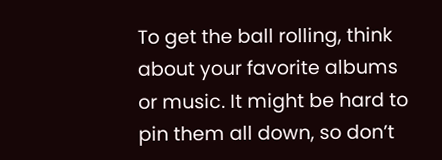To get the ball rolling, think about your favorite albums or music. It might be hard to pin them all down, so don’t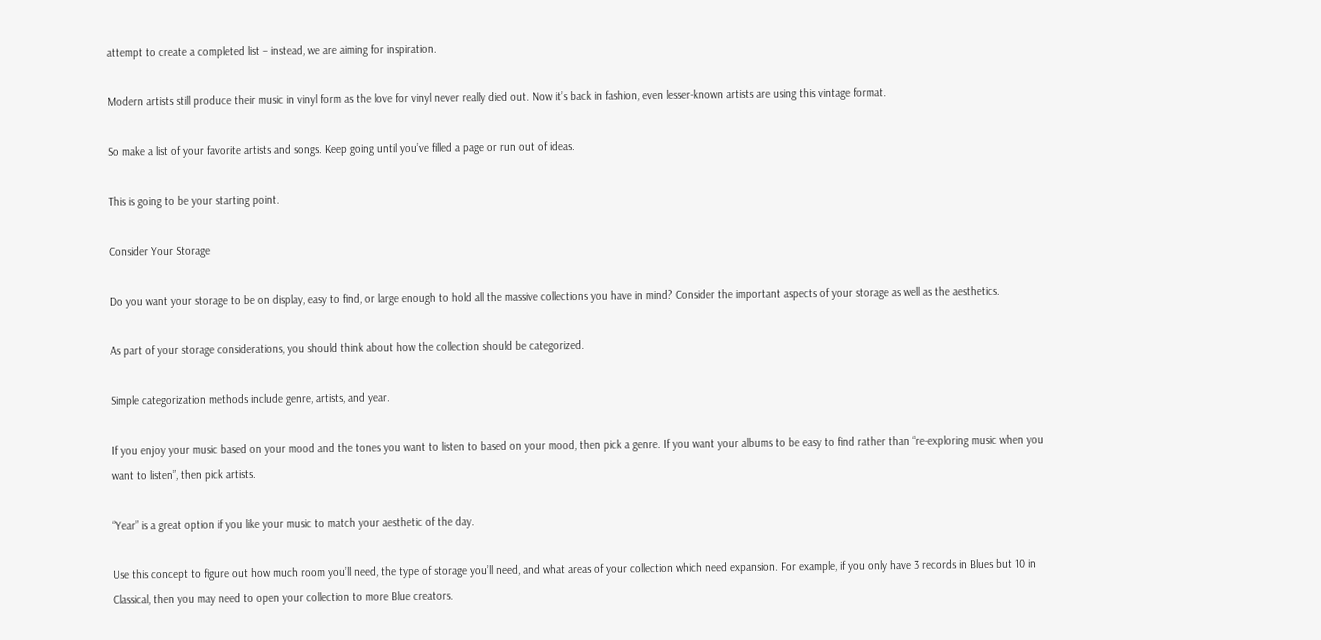attempt to create a completed list – instead, we are aiming for inspiration.

Modern artists still produce their music in vinyl form as the love for vinyl never really died out. Now it’s back in fashion, even lesser-known artists are using this vintage format.

So make a list of your favorite artists and songs. Keep going until you’ve filled a page or run out of ideas.

This is going to be your starting point.

Consider Your Storage

Do you want your storage to be on display, easy to find, or large enough to hold all the massive collections you have in mind? Consider the important aspects of your storage as well as the aesthetics.

As part of your storage considerations, you should think about how the collection should be categorized.

Simple categorization methods include genre, artists, and year.

If you enjoy your music based on your mood and the tones you want to listen to based on your mood, then pick a genre. If you want your albums to be easy to find rather than “re-exploring music when you want to listen”, then pick artists.

“Year” is a great option if you like your music to match your aesthetic of the day.

Use this concept to figure out how much room you’ll need, the type of storage you’ll need, and what areas of your collection which need expansion. For example, if you only have 3 records in Blues but 10 in Classical, then you may need to open your collection to more Blue creators.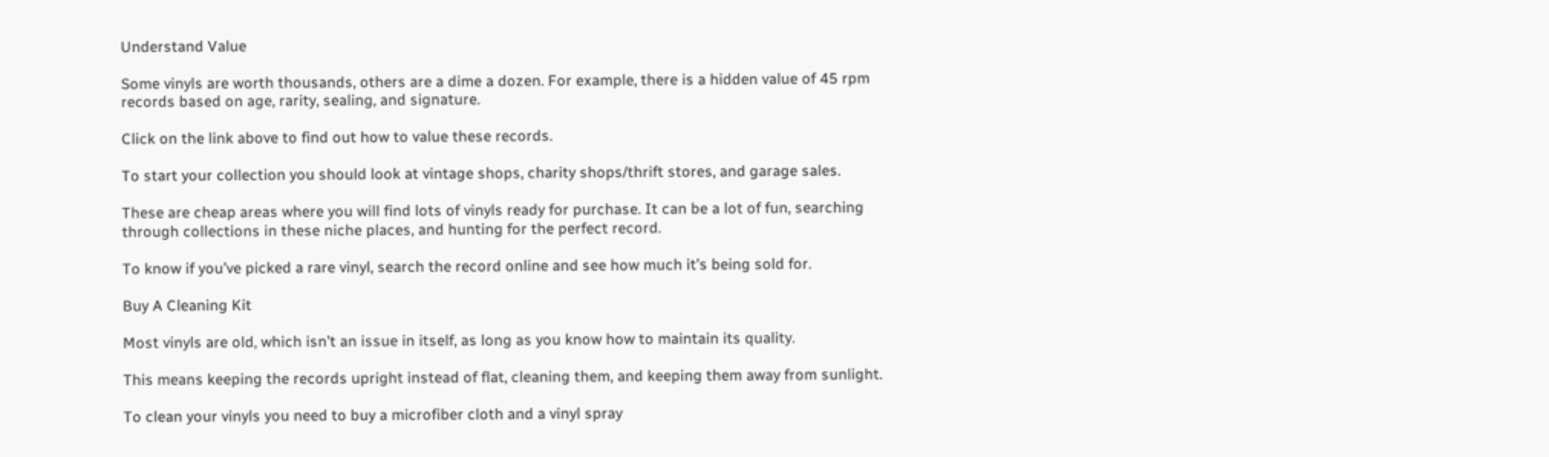Understand Value

Some vinyls are worth thousands, others are a dime a dozen. For example, there is a hidden value of 45 rpm records based on age, rarity, sealing, and signature.

Click on the link above to find out how to value these records.

To start your collection you should look at vintage shops, charity shops/thrift stores, and garage sales.

These are cheap areas where you will find lots of vinyls ready for purchase. It can be a lot of fun, searching through collections in these niche places, and hunting for the perfect record.

To know if you’ve picked a rare vinyl, search the record online and see how much it’s being sold for.

Buy A Cleaning Kit

Most vinyls are old, which isn’t an issue in itself, as long as you know how to maintain its quality.

This means keeping the records upright instead of flat, cleaning them, and keeping them away from sunlight.

To clean your vinyls you need to buy a microfiber cloth and a vinyl spray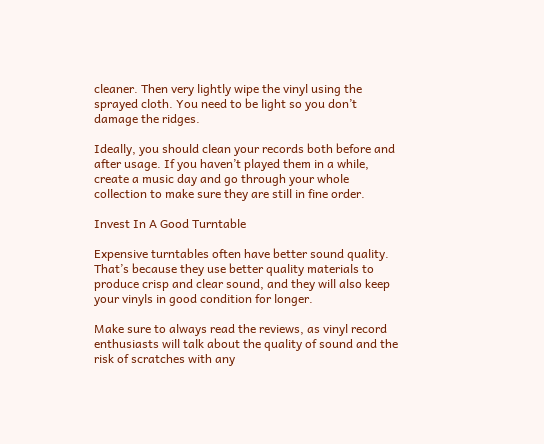cleaner. Then very lightly wipe the vinyl using the sprayed cloth. You need to be light so you don’t damage the ridges.

Ideally, you should clean your records both before and after usage. If you haven’t played them in a while, create a music day and go through your whole collection to make sure they are still in fine order.

Invest In A Good Turntable

Expensive turntables often have better sound quality. That’s because they use better quality materials to produce crisp and clear sound, and they will also keep your vinyls in good condition for longer.

Make sure to always read the reviews, as vinyl record enthusiasts will talk about the quality of sound and the risk of scratches with any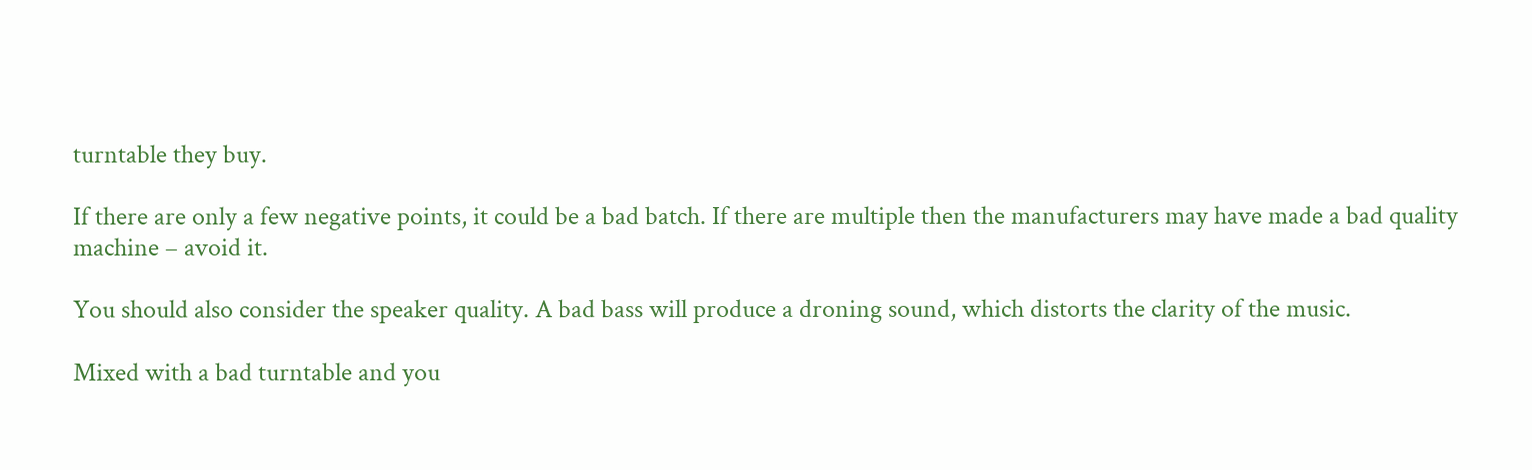turntable they buy.

If there are only a few negative points, it could be a bad batch. If there are multiple then the manufacturers may have made a bad quality machine – avoid it.

You should also consider the speaker quality. A bad bass will produce a droning sound, which distorts the clarity of the music.

Mixed with a bad turntable and you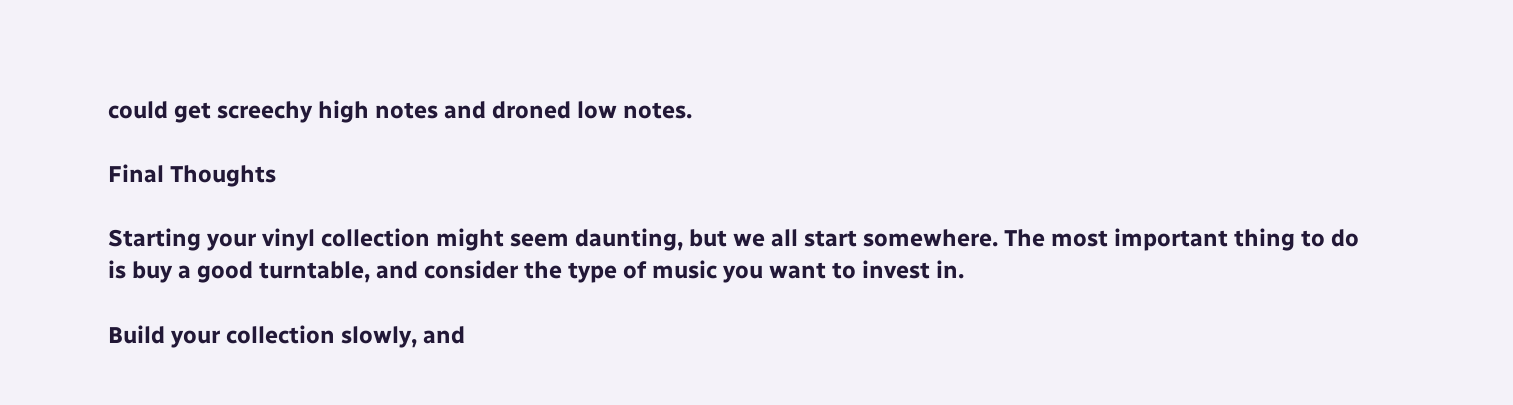could get screechy high notes and droned low notes.

Final Thoughts

Starting your vinyl collection might seem daunting, but we all start somewhere. The most important thing to do is buy a good turntable, and consider the type of music you want to invest in.

Build your collection slowly, and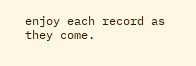enjoy each record as they come.